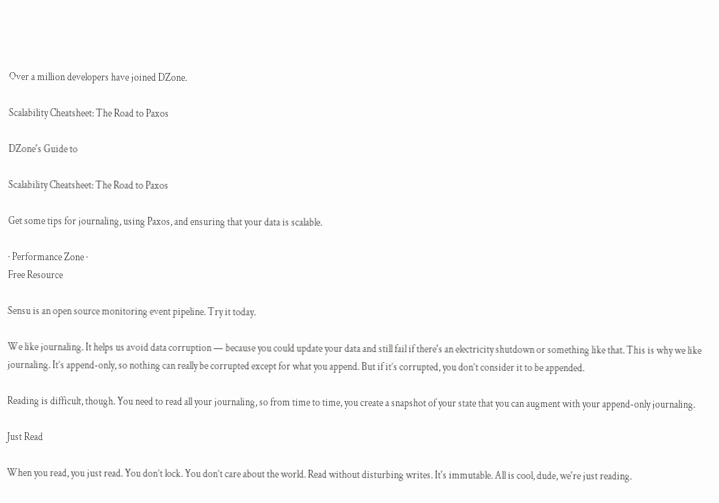Over a million developers have joined DZone.

Scalability Cheatsheet: The Road to Paxos

DZone's Guide to

Scalability Cheatsheet: The Road to Paxos

Get some tips for journaling, using Paxos, and ensuring that your data is scalable.

· Performance Zone ·
Free Resource

Sensu is an open source monitoring event pipeline. Try it today.

We like journaling. It helps us avoid data corruption — because you could update your data and still fail if there's an electricity shutdown or something like that. This is why we like journaling. It’s append-only, so nothing can really be corrupted except for what you append. But if it’s corrupted, you don’t consider it to be appended.

Reading is difficult, though. You need to read all your journaling, so from time to time, you create a snapshot of your state that you can augment with your append-only journaling.

Just Read

When you read, you just read. You don’t lock. You don’t care about the world. Read without disturbing writes. It's immutable. All is cool, dude, we're just reading.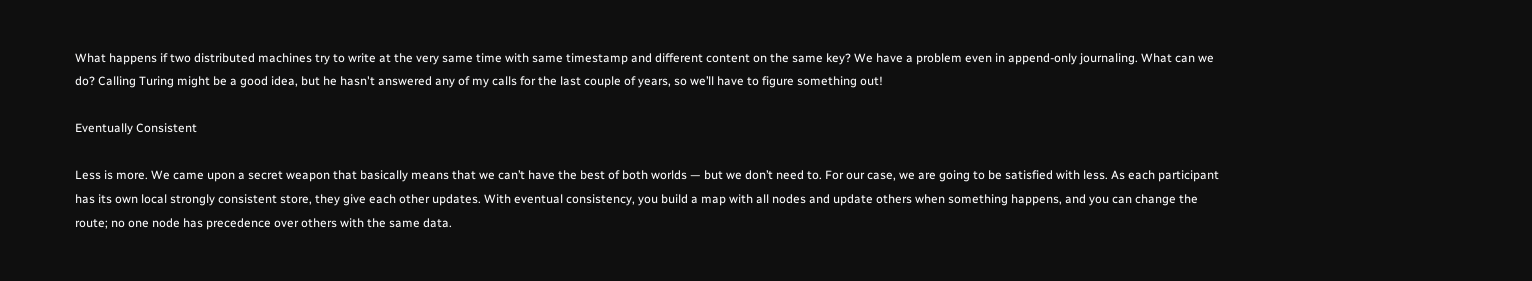What happens if two distributed machines try to write at the very same time with same timestamp and different content on the same key? We have a problem even in append-only journaling. What can we do? Calling Turing might be a good idea, but he hasn't answered any of my calls for the last couple of years, so we’ll have to figure something out!

Eventually Consistent

Less is more. We came upon a secret weapon that basically means that we can’t have the best of both worlds — but we don’t need to. For our case, we are going to be satisfied with less. As each participant has its own local strongly consistent store, they give each other updates. With eventual consistency, you build a map with all nodes and update others when something happens, and you can change the route; no one node has precedence over others with the same data.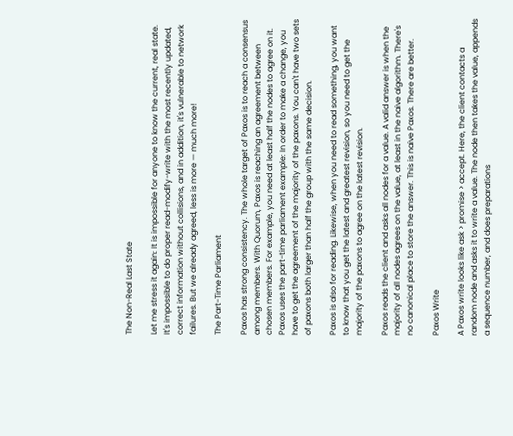The Non-Real Last State

Let me stress it again: It is impossible for anyone to know the current, real state. It's impossible to do proper read-modify-write with the most recently updated, correct information without collisions, and in addition, it's vulnerable to network failures. But we already agreed, less is more — much more!

The Part-Time Parliament

Paxos has strong consistency. The whole target of Paxos is to reach a consensus among members. With Quorum, Paxos is reaching an agreement between chosen members. For example, you need at least half the nodes to agree on it. Paxos uses the part-time parliament example: In order to make a change, you have to get the agreement of the majority of the paxons. You can't have two sets of paxons both larger than half the group with the same decision.

Paxos is also for reading. Likewise, when you need to read something, you want to know that you get the latest and greatest revision, so you need to get the majority of the paxons to agree on the latest revision.

Paxos reads the client and asks all nodes for a value. A valid answer is when the majority of all nodes agrees on the value, at least in the naive algorithm. There's no canonical place to store the answer. This is naive Paxos. There are better.

Paxos Write

A Paxos write looks like ask > promise > accept. Here, the client contacts a random node and asks it to write a value. The node then takes the value, appends a sequence number, and does preparations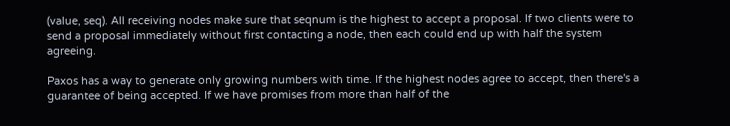(value, seq). All receiving nodes make sure that seqnum is the highest to accept a proposal. If two clients were to send a proposal immediately without first contacting a node, then each could end up with half the system agreeing.

Paxos has a way to generate only growing numbers with time. If the highest nodes agree to accept, then there's a guarantee of being accepted. If we have promises from more than half of the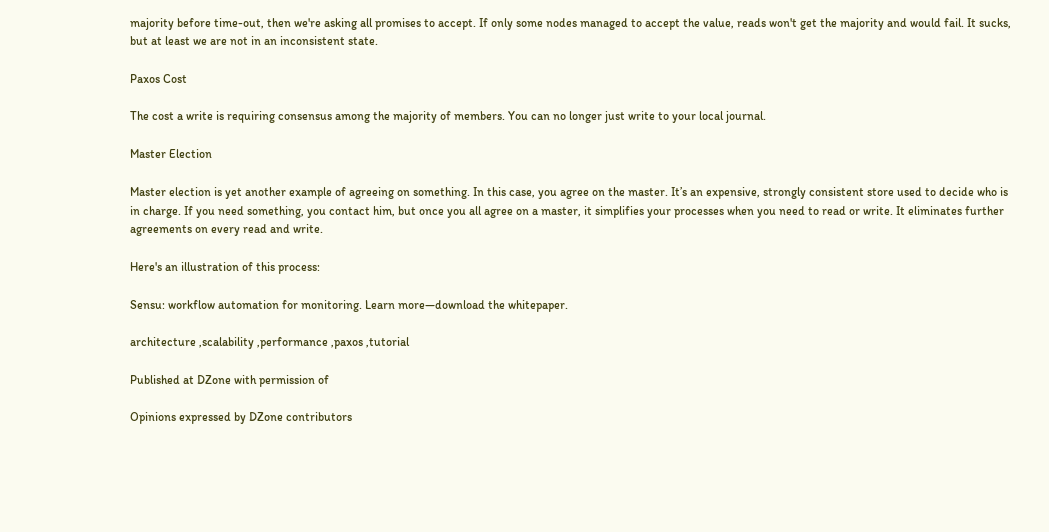majority before time-out, then we're asking all promises to accept. If only some nodes managed to accept the value, reads won't get the majority and would fail. It sucks, but at least we are not in an inconsistent state.

Paxos Cost

The cost a write is requiring consensus among the majority of members. You can no longer just write to your local journal.

Master Election

Master election is yet another example of agreeing on something. In this case, you agree on the master. It’s an expensive, strongly consistent store used to decide who is in charge. If you need something, you contact him, but once you all agree on a master, it simplifies your processes when you need to read or write. It eliminates further agreements on every read and write.

Here's an illustration of this process:

Sensu: workflow automation for monitoring. Learn more—download the whitepaper.

architecture ,scalability ,performance ,paxos ,tutorial

Published at DZone with permission of

Opinions expressed by DZone contributors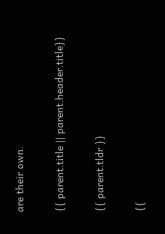are their own.

{{ parent.title || parent.header.title}}

{{ parent.tldr }}

{{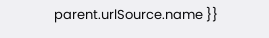parent.urlSource.name }}